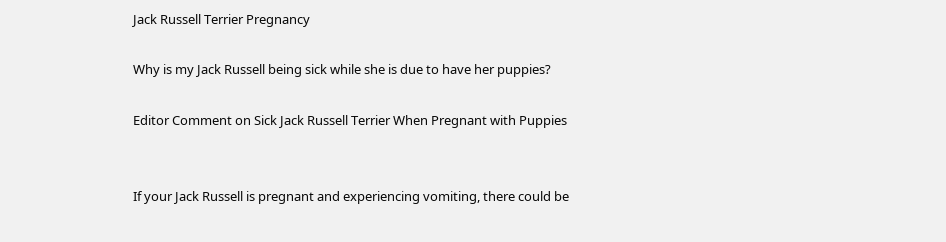Jack Russell Terrier Pregnancy

Why is my Jack Russell being sick while she is due to have her puppies?

Editor Comment on Sick Jack Russell Terrier When Pregnant with Puppies


If your Jack Russell is pregnant and experiencing vomiting, there could be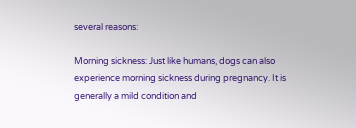several reasons:

Morning sickness: Just like humans, dogs can also experience morning sickness during pregnancy. It is generally a mild condition and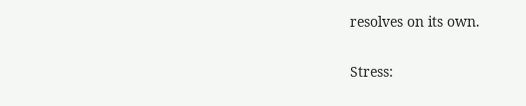resolves on its own.

Stress: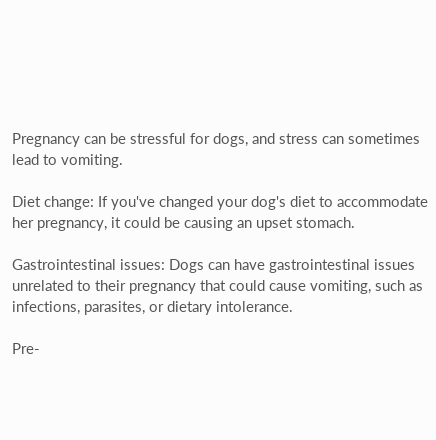Pregnancy can be stressful for dogs, and stress can sometimes lead to vomiting.

Diet change: If you've changed your dog's diet to accommodate her pregnancy, it could be causing an upset stomach.

Gastrointestinal issues: Dogs can have gastrointestinal issues unrelated to their pregnancy that could cause vomiting, such as infections, parasites, or dietary intolerance.

Pre-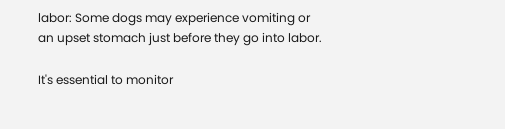labor: Some dogs may experience vomiting or an upset stomach just before they go into labor.

It's essential to monitor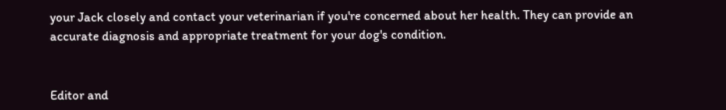your Jack closely and contact your veterinarian if you're concerned about her health. They can provide an accurate diagnosis and appropriate treatment for your dog's condition.


Editor and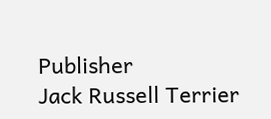Publisher
Jack Russell Terrier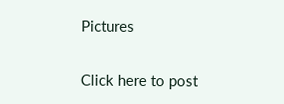Pictures

Click here to post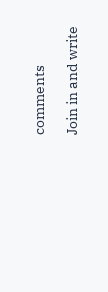comments

Join in and write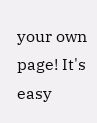your own page! It's easy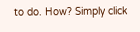to do. How? Simply click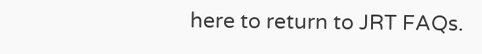here to return to JRT FAQs.